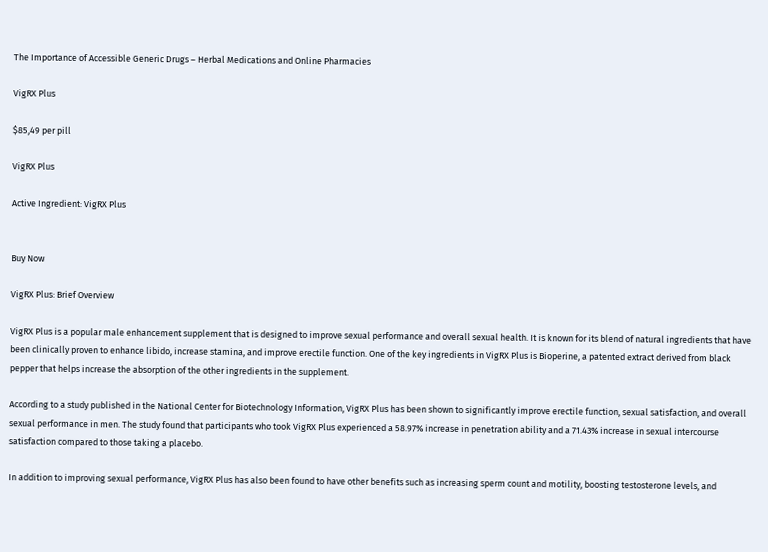The Importance of Accessible Generic Drugs – Herbal Medications and Online Pharmacies

VigRX Plus

$85,49 per pill

VigRX Plus

Active Ingredient: VigRX Plus


Buy Now

VigRX Plus: Brief Overview

VigRX Plus is a popular male enhancement supplement that is designed to improve sexual performance and overall sexual health. It is known for its blend of natural ingredients that have been clinically proven to enhance libido, increase stamina, and improve erectile function. One of the key ingredients in VigRX Plus is Bioperine, a patented extract derived from black pepper that helps increase the absorption of the other ingredients in the supplement.

According to a study published in the National Center for Biotechnology Information, VigRX Plus has been shown to significantly improve erectile function, sexual satisfaction, and overall sexual performance in men. The study found that participants who took VigRX Plus experienced a 58.97% increase in penetration ability and a 71.43% increase in sexual intercourse satisfaction compared to those taking a placebo.

In addition to improving sexual performance, VigRX Plus has also been found to have other benefits such as increasing sperm count and motility, boosting testosterone levels, and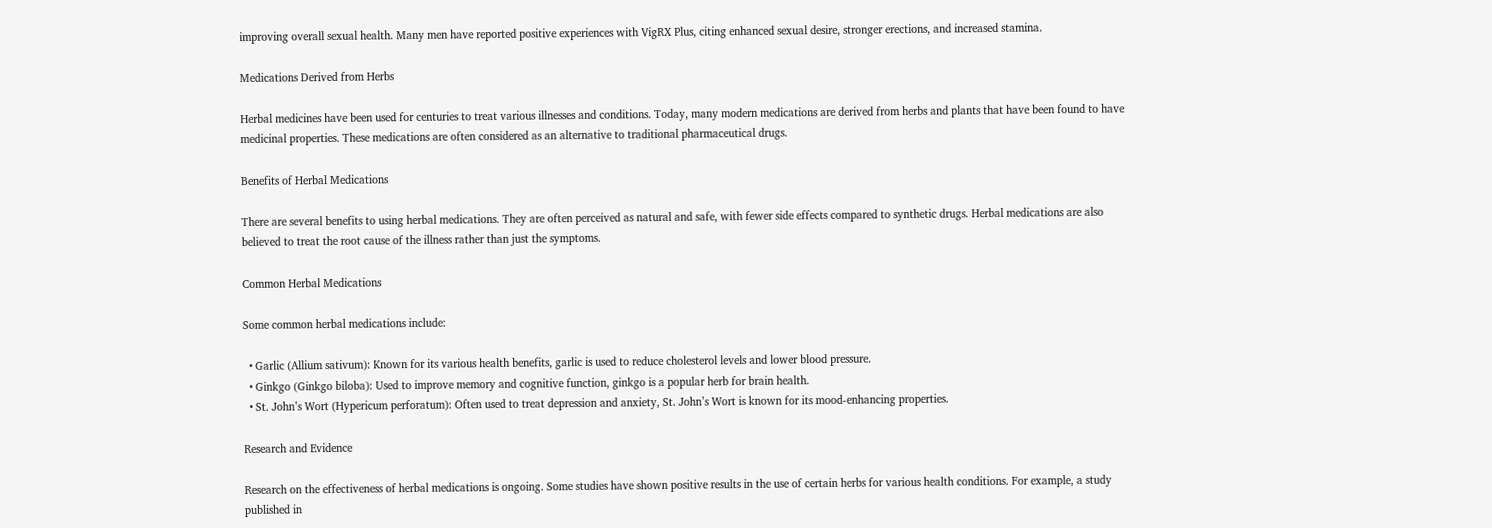improving overall sexual health. Many men have reported positive experiences with VigRX Plus, citing enhanced sexual desire, stronger erections, and increased stamina.

Medications Derived from Herbs

Herbal medicines have been used for centuries to treat various illnesses and conditions. Today, many modern medications are derived from herbs and plants that have been found to have medicinal properties. These medications are often considered as an alternative to traditional pharmaceutical drugs.

Benefits of Herbal Medications

There are several benefits to using herbal medications. They are often perceived as natural and safe, with fewer side effects compared to synthetic drugs. Herbal medications are also believed to treat the root cause of the illness rather than just the symptoms.

Common Herbal Medications

Some common herbal medications include:

  • Garlic (Allium sativum): Known for its various health benefits, garlic is used to reduce cholesterol levels and lower blood pressure.
  • Ginkgo (Ginkgo biloba): Used to improve memory and cognitive function, ginkgo is a popular herb for brain health.
  • St. John’s Wort (Hypericum perforatum): Often used to treat depression and anxiety, St. John’s Wort is known for its mood-enhancing properties.

Research and Evidence

Research on the effectiveness of herbal medications is ongoing. Some studies have shown positive results in the use of certain herbs for various health conditions. For example, a study published in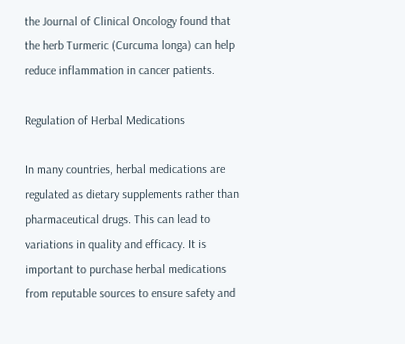the Journal of Clinical Oncology found that the herb Turmeric (Curcuma longa) can help reduce inflammation in cancer patients.

Regulation of Herbal Medications

In many countries, herbal medications are regulated as dietary supplements rather than pharmaceutical drugs. This can lead to variations in quality and efficacy. It is important to purchase herbal medications from reputable sources to ensure safety and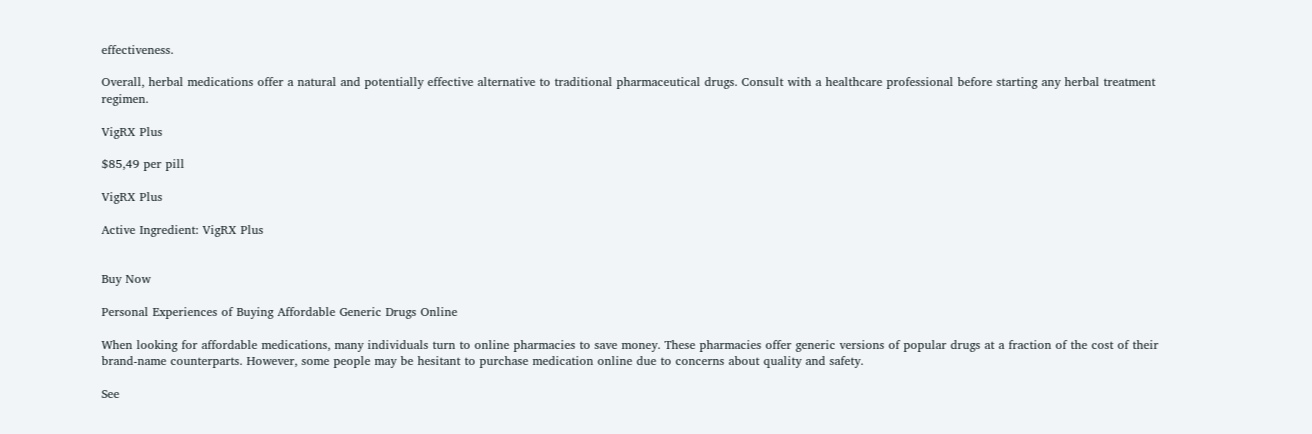effectiveness.

Overall, herbal medications offer a natural and potentially effective alternative to traditional pharmaceutical drugs. Consult with a healthcare professional before starting any herbal treatment regimen.

VigRX Plus

$85,49 per pill

VigRX Plus

Active Ingredient: VigRX Plus


Buy Now

Personal Experiences of Buying Affordable Generic Drugs Online

When looking for affordable medications, many individuals turn to online pharmacies to save money. These pharmacies offer generic versions of popular drugs at a fraction of the cost of their brand-name counterparts. However, some people may be hesitant to purchase medication online due to concerns about quality and safety.

See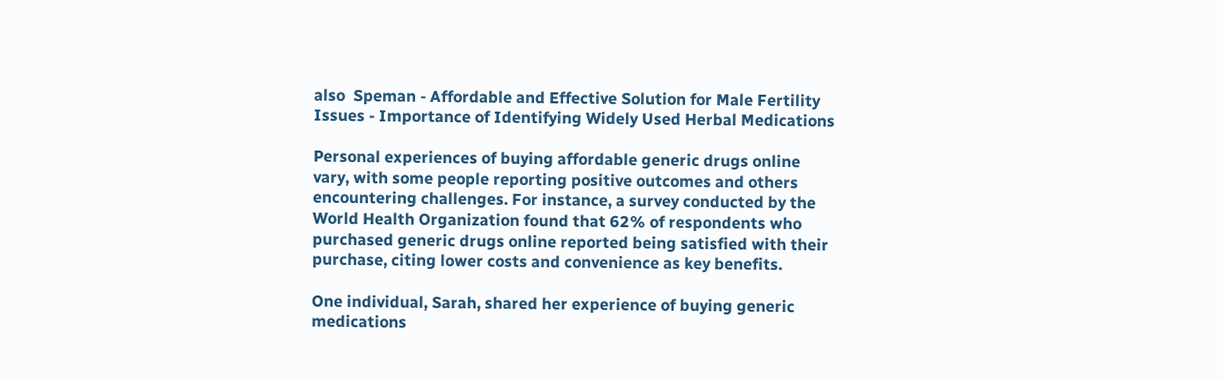also  Speman - Affordable and Effective Solution for Male Fertility Issues - Importance of Identifying Widely Used Herbal Medications

Personal experiences of buying affordable generic drugs online vary, with some people reporting positive outcomes and others encountering challenges. For instance, a survey conducted by the World Health Organization found that 62% of respondents who purchased generic drugs online reported being satisfied with their purchase, citing lower costs and convenience as key benefits.

One individual, Sarah, shared her experience of buying generic medications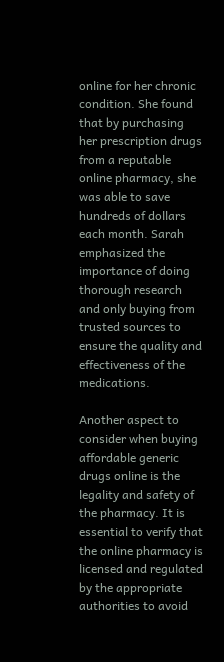online for her chronic condition. She found that by purchasing her prescription drugs from a reputable online pharmacy, she was able to save hundreds of dollars each month. Sarah emphasized the importance of doing thorough research and only buying from trusted sources to ensure the quality and effectiveness of the medications.

Another aspect to consider when buying affordable generic drugs online is the legality and safety of the pharmacy. It is essential to verify that the online pharmacy is licensed and regulated by the appropriate authorities to avoid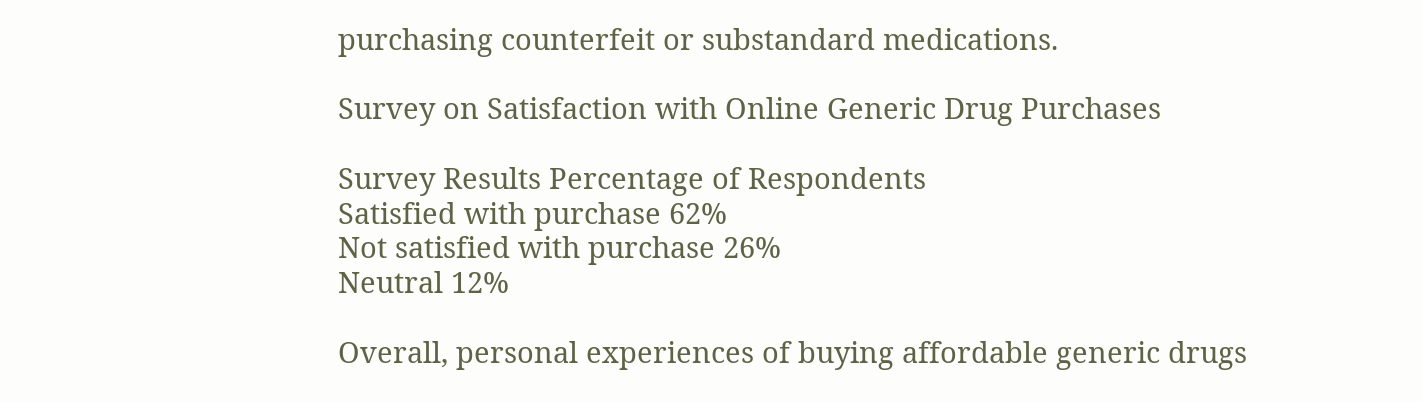purchasing counterfeit or substandard medications.

Survey on Satisfaction with Online Generic Drug Purchases

Survey Results Percentage of Respondents
Satisfied with purchase 62%
Not satisfied with purchase 26%
Neutral 12%

Overall, personal experiences of buying affordable generic drugs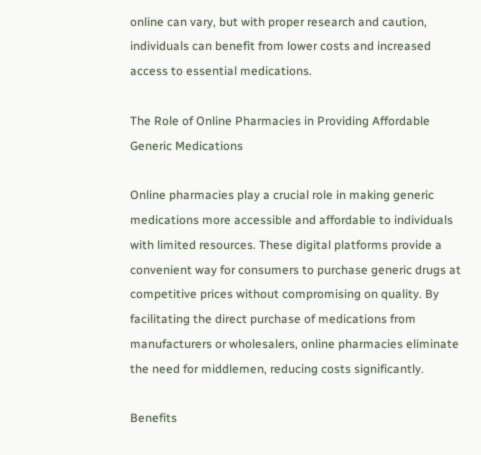online can vary, but with proper research and caution, individuals can benefit from lower costs and increased access to essential medications.

The Role of Online Pharmacies in Providing Affordable Generic Medications

Online pharmacies play a crucial role in making generic medications more accessible and affordable to individuals with limited resources. These digital platforms provide a convenient way for consumers to purchase generic drugs at competitive prices without compromising on quality. By facilitating the direct purchase of medications from manufacturers or wholesalers, online pharmacies eliminate the need for middlemen, reducing costs significantly.

Benefits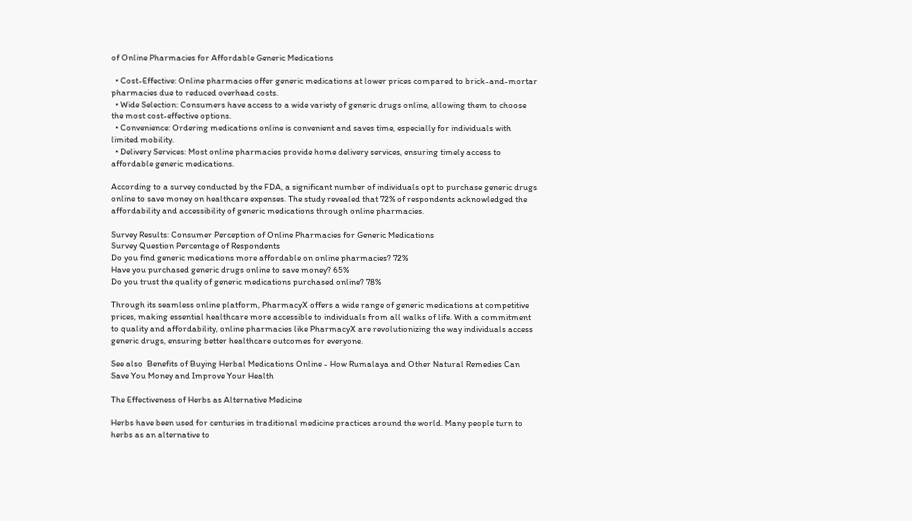of Online Pharmacies for Affordable Generic Medications

  • Cost-Effective: Online pharmacies offer generic medications at lower prices compared to brick-and-mortar pharmacies due to reduced overhead costs.
  • Wide Selection: Consumers have access to a wide variety of generic drugs online, allowing them to choose the most cost-effective options.
  • Convenience: Ordering medications online is convenient and saves time, especially for individuals with limited mobility.
  • Delivery Services: Most online pharmacies provide home delivery services, ensuring timely access to affordable generic medications.

According to a survey conducted by the FDA, a significant number of individuals opt to purchase generic drugs online to save money on healthcare expenses. The study revealed that 72% of respondents acknowledged the affordability and accessibility of generic medications through online pharmacies.

Survey Results: Consumer Perception of Online Pharmacies for Generic Medications
Survey Question Percentage of Respondents
Do you find generic medications more affordable on online pharmacies? 72%
Have you purchased generic drugs online to save money? 65%
Do you trust the quality of generic medications purchased online? 78%

Through its seamless online platform, PharmacyX offers a wide range of generic medications at competitive prices, making essential healthcare more accessible to individuals from all walks of life. With a commitment to quality and affordability, online pharmacies like PharmacyX are revolutionizing the way individuals access generic drugs, ensuring better healthcare outcomes for everyone.

See also  Benefits of Buying Herbal Medications Online - How Rumalaya and Other Natural Remedies Can Save You Money and Improve Your Health

The Effectiveness of Herbs as Alternative Medicine

Herbs have been used for centuries in traditional medicine practices around the world. Many people turn to herbs as an alternative to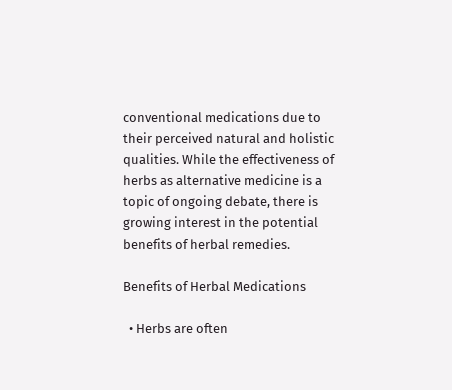conventional medications due to their perceived natural and holistic qualities. While the effectiveness of herbs as alternative medicine is a topic of ongoing debate, there is growing interest in the potential benefits of herbal remedies.

Benefits of Herbal Medications

  • Herbs are often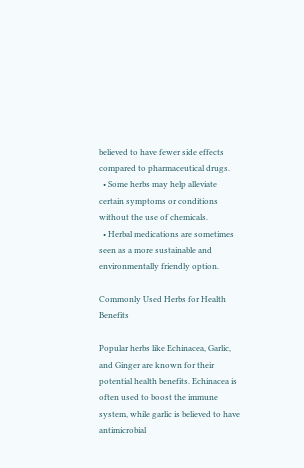believed to have fewer side effects compared to pharmaceutical drugs.
  • Some herbs may help alleviate certain symptoms or conditions without the use of chemicals.
  • Herbal medications are sometimes seen as a more sustainable and environmentally friendly option.

Commonly Used Herbs for Health Benefits

Popular herbs like Echinacea, Garlic, and Ginger are known for their potential health benefits. Echinacea is often used to boost the immune system, while garlic is believed to have antimicrobial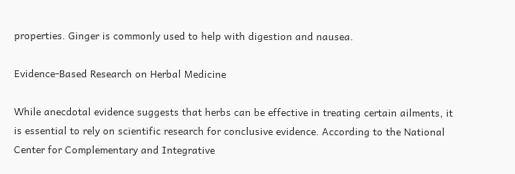properties. Ginger is commonly used to help with digestion and nausea.

Evidence-Based Research on Herbal Medicine

While anecdotal evidence suggests that herbs can be effective in treating certain ailments, it is essential to rely on scientific research for conclusive evidence. According to the National Center for Complementary and Integrative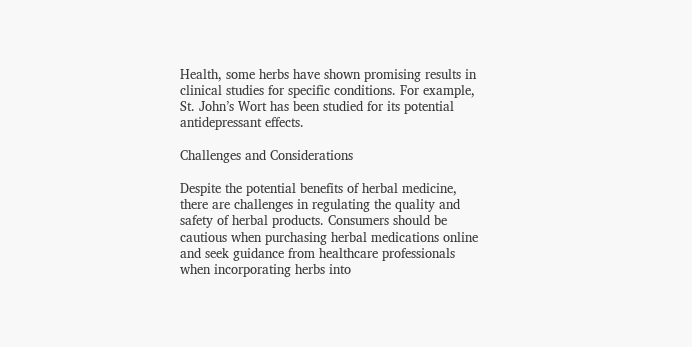Health, some herbs have shown promising results in clinical studies for specific conditions. For example, St. John’s Wort has been studied for its potential antidepressant effects.

Challenges and Considerations

Despite the potential benefits of herbal medicine, there are challenges in regulating the quality and safety of herbal products. Consumers should be cautious when purchasing herbal medications online and seek guidance from healthcare professionals when incorporating herbs into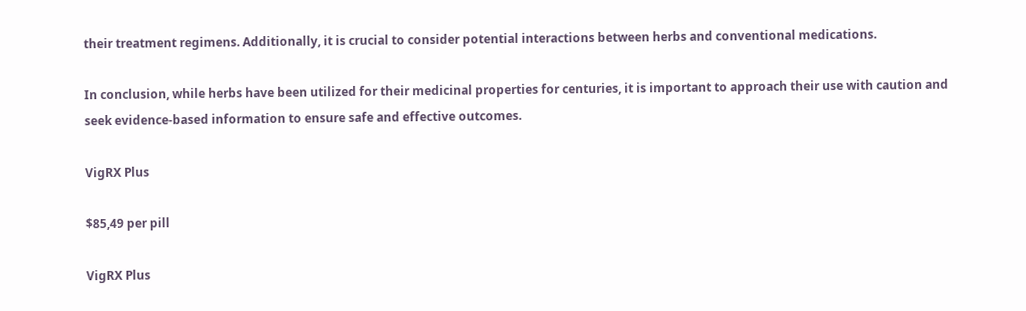their treatment regimens. Additionally, it is crucial to consider potential interactions between herbs and conventional medications.

In conclusion, while herbs have been utilized for their medicinal properties for centuries, it is important to approach their use with caution and seek evidence-based information to ensure safe and effective outcomes.

VigRX Plus

$85,49 per pill

VigRX Plus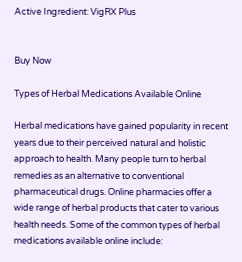Active Ingredient: VigRX Plus


Buy Now

Types of Herbal Medications Available Online

Herbal medications have gained popularity in recent years due to their perceived natural and holistic approach to health. Many people turn to herbal remedies as an alternative to conventional pharmaceutical drugs. Online pharmacies offer a wide range of herbal products that cater to various health needs. Some of the common types of herbal medications available online include: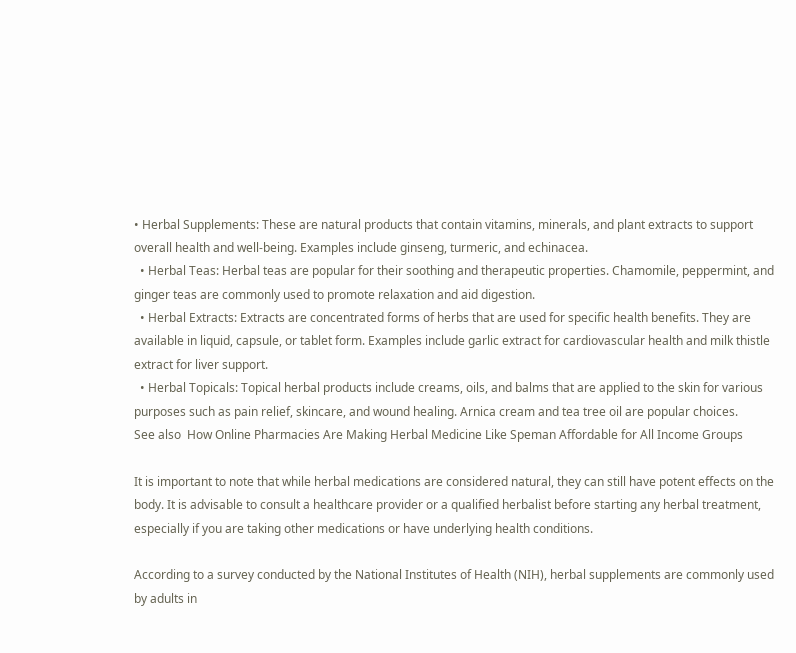• Herbal Supplements: These are natural products that contain vitamins, minerals, and plant extracts to support overall health and well-being. Examples include ginseng, turmeric, and echinacea.
  • Herbal Teas: Herbal teas are popular for their soothing and therapeutic properties. Chamomile, peppermint, and ginger teas are commonly used to promote relaxation and aid digestion.
  • Herbal Extracts: Extracts are concentrated forms of herbs that are used for specific health benefits. They are available in liquid, capsule, or tablet form. Examples include garlic extract for cardiovascular health and milk thistle extract for liver support.
  • Herbal Topicals: Topical herbal products include creams, oils, and balms that are applied to the skin for various purposes such as pain relief, skincare, and wound healing. Arnica cream and tea tree oil are popular choices.
See also  How Online Pharmacies Are Making Herbal Medicine Like Speman Affordable for All Income Groups

It is important to note that while herbal medications are considered natural, they can still have potent effects on the body. It is advisable to consult a healthcare provider or a qualified herbalist before starting any herbal treatment, especially if you are taking other medications or have underlying health conditions.

According to a survey conducted by the National Institutes of Health (NIH), herbal supplements are commonly used by adults in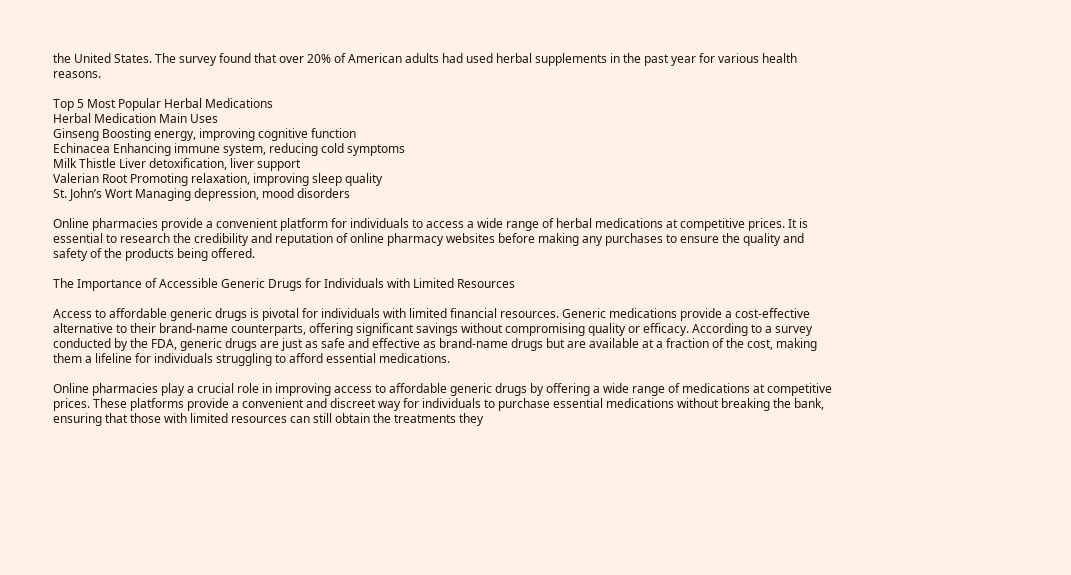the United States. The survey found that over 20% of American adults had used herbal supplements in the past year for various health reasons.

Top 5 Most Popular Herbal Medications
Herbal Medication Main Uses
Ginseng Boosting energy, improving cognitive function
Echinacea Enhancing immune system, reducing cold symptoms
Milk Thistle Liver detoxification, liver support
Valerian Root Promoting relaxation, improving sleep quality
St. John’s Wort Managing depression, mood disorders

Online pharmacies provide a convenient platform for individuals to access a wide range of herbal medications at competitive prices. It is essential to research the credibility and reputation of online pharmacy websites before making any purchases to ensure the quality and safety of the products being offered.

The Importance of Accessible Generic Drugs for Individuals with Limited Resources

Access to affordable generic drugs is pivotal for individuals with limited financial resources. Generic medications provide a cost-effective alternative to their brand-name counterparts, offering significant savings without compromising quality or efficacy. According to a survey conducted by the FDA, generic drugs are just as safe and effective as brand-name drugs but are available at a fraction of the cost, making them a lifeline for individuals struggling to afford essential medications.

Online pharmacies play a crucial role in improving access to affordable generic drugs by offering a wide range of medications at competitive prices. These platforms provide a convenient and discreet way for individuals to purchase essential medications without breaking the bank, ensuring that those with limited resources can still obtain the treatments they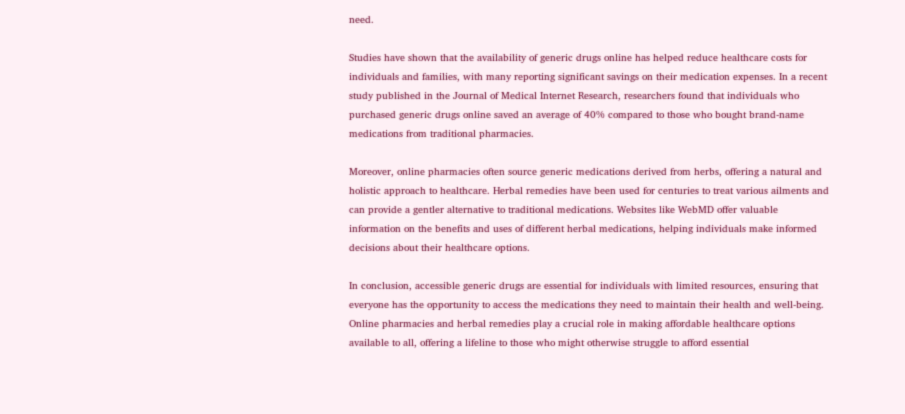need.

Studies have shown that the availability of generic drugs online has helped reduce healthcare costs for individuals and families, with many reporting significant savings on their medication expenses. In a recent study published in the Journal of Medical Internet Research, researchers found that individuals who purchased generic drugs online saved an average of 40% compared to those who bought brand-name medications from traditional pharmacies.

Moreover, online pharmacies often source generic medications derived from herbs, offering a natural and holistic approach to healthcare. Herbal remedies have been used for centuries to treat various ailments and can provide a gentler alternative to traditional medications. Websites like WebMD offer valuable information on the benefits and uses of different herbal medications, helping individuals make informed decisions about their healthcare options.

In conclusion, accessible generic drugs are essential for individuals with limited resources, ensuring that everyone has the opportunity to access the medications they need to maintain their health and well-being. Online pharmacies and herbal remedies play a crucial role in making affordable healthcare options available to all, offering a lifeline to those who might otherwise struggle to afford essential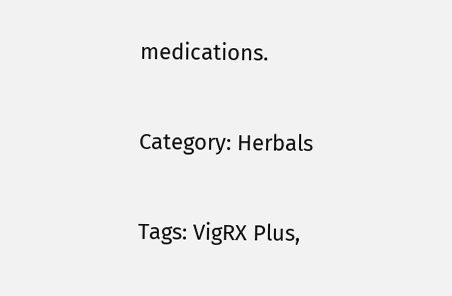medications.

Category: Herbals

Tags: VigRX Plus,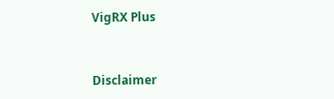VigRX Plus


Disclaimer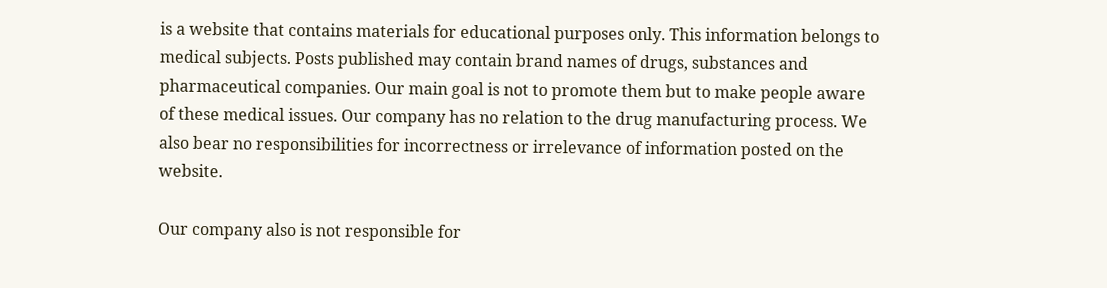is a website that contains materials for educational purposes only. This information belongs to medical subjects. Posts published may contain brand names of drugs, substances and pharmaceutical companies. Our main goal is not to promote them but to make people aware of these medical issues. Our company has no relation to the drug manufacturing process. We also bear no responsibilities for incorrectness or irrelevance of information posted on the website.

Our company also is not responsible for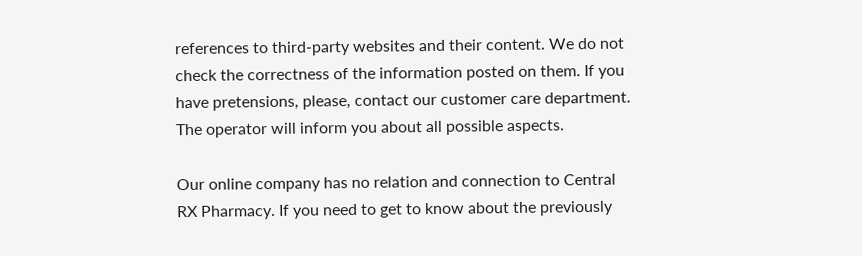references to third-party websites and their content. We do not check the correctness of the information posted on them. If you have pretensions, please, contact our customer care department. The operator will inform you about all possible aspects.

Our online company has no relation and connection to Central RX Pharmacy. If you need to get to know about the previously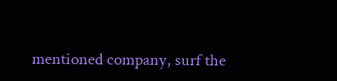mentioned company, surf the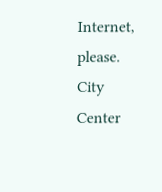Internet, please. City Center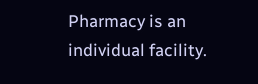Pharmacy is an individual facility.